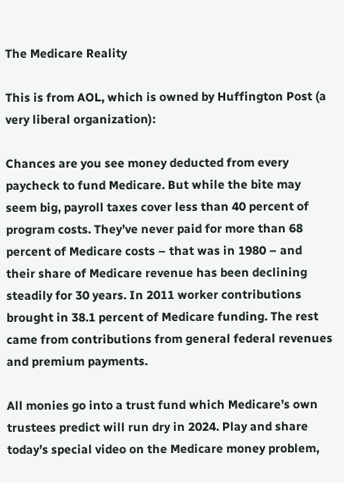The Medicare Reality

This is from AOL, which is owned by Huffington Post (a very liberal organization):

Chances are you see money deducted from every paycheck to fund Medicare. But while the bite may seem big, payroll taxes cover less than 40 percent of program costs. They’ve never paid for more than 68 percent of Medicare costs – that was in 1980 – and their share of Medicare revenue has been declining steadily for 30 years. In 2011 worker contributions brought in 38.1 percent of Medicare funding. The rest came from contributions from general federal revenues and premium payments.

All monies go into a trust fund which Medicare’s own trustees predict will run dry in 2024. Play and share today’s special video on the Medicare money problem,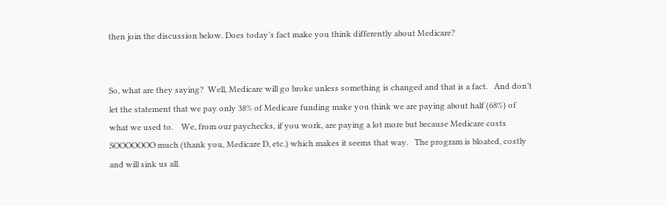then join the discussion below. Does today’s fact make you think differently about Medicare?


So, what are they saying?  Well, Medicare will go broke unless something is changed and that is a fact.   And don’t let the statement that we pay only 38% of Medicare funding make you think we are paying about half (68%) of what we used to.    We, from our paychecks, if you work, are paying a lot more but because Medicare costs SOOOOOOO much (thank you, Medicare D, etc.) which makes it seems that way.   The program is bloated, costly and will sink us all.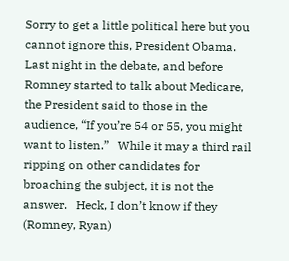Sorry to get a little political here but you cannot ignore this, President Obama.  Last night in the debate, and before Romney started to talk about Medicare, the President said to those in the audience, “If you’re 54 or 55, you might want to listen.”   While it may a third rail ripping on other candidates for broaching the subject, it is not the answer.   Heck, I don’t know if they (Romney, Ryan)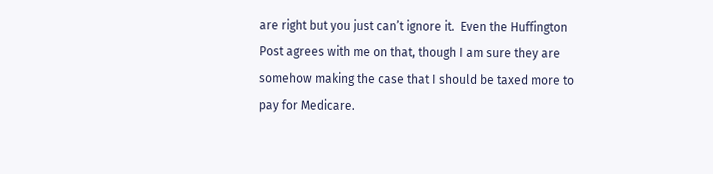are right but you just can’t ignore it.  Even the Huffington Post agrees with me on that, though I am sure they are somehow making the case that I should be taxed more to pay for Medicare.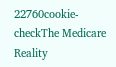22760cookie-checkThe Medicare Reality